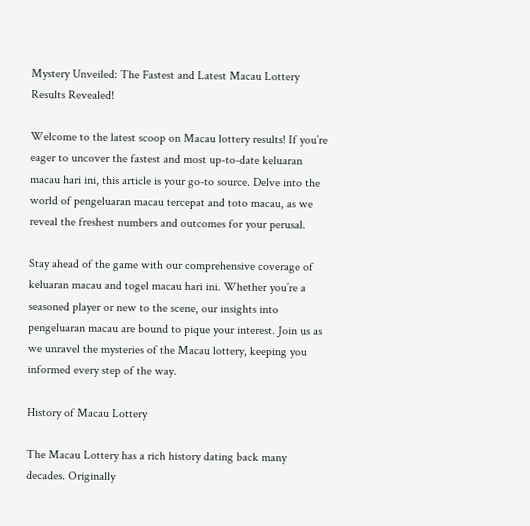Mystery Unveiled: The Fastest and Latest Macau Lottery Results Revealed!

Welcome to the latest scoop on Macau lottery results! If you’re eager to uncover the fastest and most up-to-date keluaran macau hari ini, this article is your go-to source. Delve into the world of pengeluaran macau tercepat and toto macau, as we reveal the freshest numbers and outcomes for your perusal.

Stay ahead of the game with our comprehensive coverage of keluaran macau and togel macau hari ini. Whether you’re a seasoned player or new to the scene, our insights into pengeluaran macau are bound to pique your interest. Join us as we unravel the mysteries of the Macau lottery, keeping you informed every step of the way.

History of Macau Lottery

The Macau Lottery has a rich history dating back many decades. Originally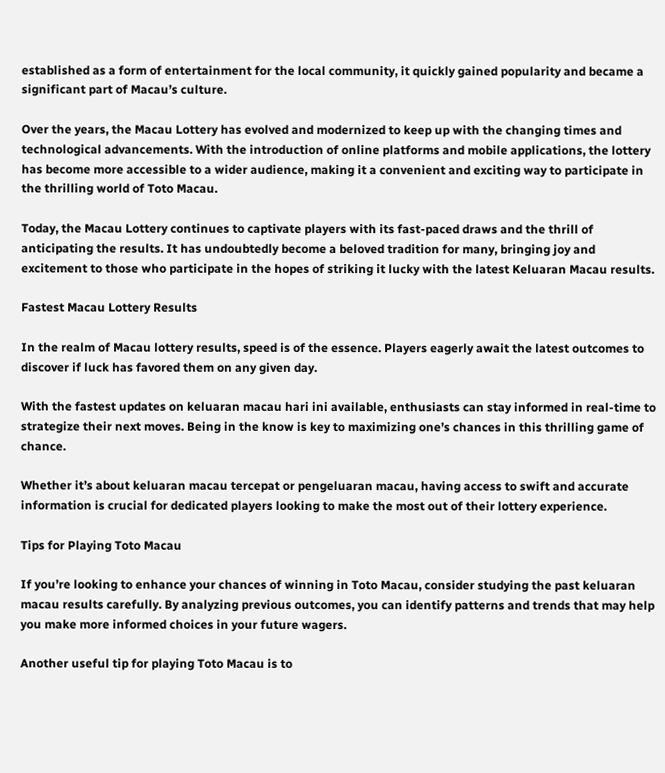established as a form of entertainment for the local community, it quickly gained popularity and became a significant part of Macau’s culture.

Over the years, the Macau Lottery has evolved and modernized to keep up with the changing times and technological advancements. With the introduction of online platforms and mobile applications, the lottery has become more accessible to a wider audience, making it a convenient and exciting way to participate in the thrilling world of Toto Macau.

Today, the Macau Lottery continues to captivate players with its fast-paced draws and the thrill of anticipating the results. It has undoubtedly become a beloved tradition for many, bringing joy and excitement to those who participate in the hopes of striking it lucky with the latest Keluaran Macau results.

Fastest Macau Lottery Results

In the realm of Macau lottery results, speed is of the essence. Players eagerly await the latest outcomes to discover if luck has favored them on any given day.

With the fastest updates on keluaran macau hari ini available, enthusiasts can stay informed in real-time to strategize their next moves. Being in the know is key to maximizing one’s chances in this thrilling game of chance.

Whether it’s about keluaran macau tercepat or pengeluaran macau, having access to swift and accurate information is crucial for dedicated players looking to make the most out of their lottery experience.

Tips for Playing Toto Macau

If you’re looking to enhance your chances of winning in Toto Macau, consider studying the past keluaran macau results carefully. By analyzing previous outcomes, you can identify patterns and trends that may help you make more informed choices in your future wagers.

Another useful tip for playing Toto Macau is to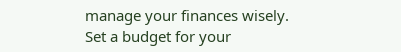manage your finances wisely. Set a budget for your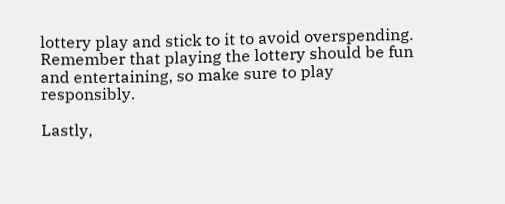lottery play and stick to it to avoid overspending. Remember that playing the lottery should be fun and entertaining, so make sure to play responsibly.

Lastly,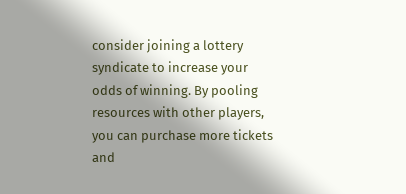consider joining a lottery syndicate to increase your odds of winning. By pooling resources with other players, you can purchase more tickets and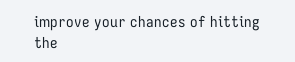improve your chances of hitting the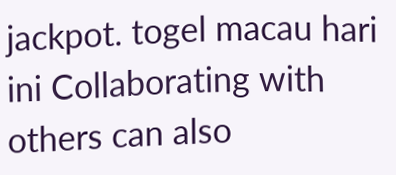jackpot. togel macau hari ini Collaborating with others can also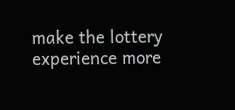make the lottery experience more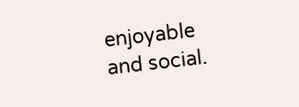enjoyable and social.